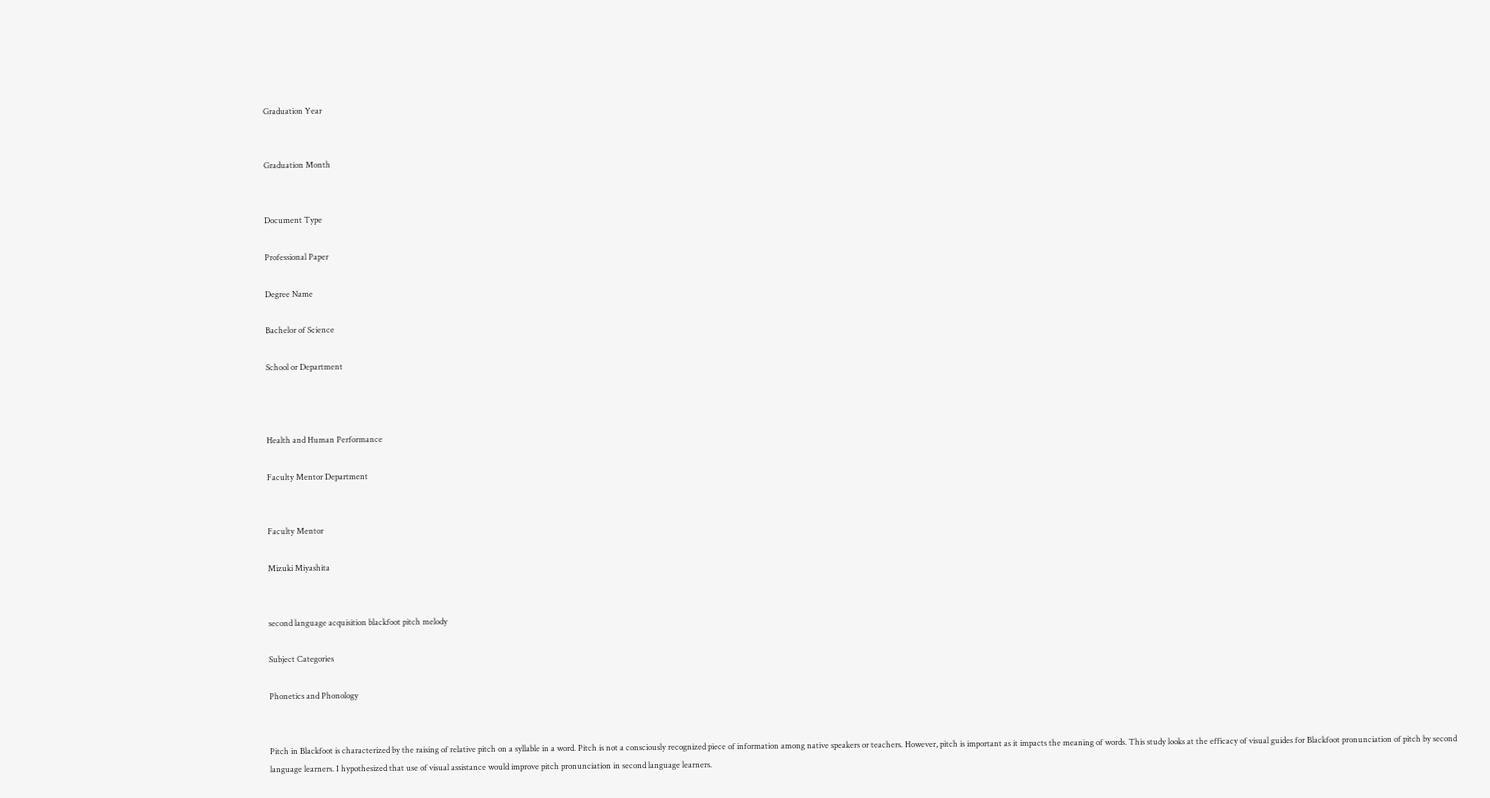Graduation Year


Graduation Month


Document Type

Professional Paper

Degree Name

Bachelor of Science

School or Department



Health and Human Performance

Faculty Mentor Department


Faculty Mentor

Mizuki Miyashita


second language acquisition blackfoot pitch melody

Subject Categories

Phonetics and Phonology


Pitch in Blackfoot is characterized by the raising of relative pitch on a syllable in a word. Pitch is not a consciously recognized piece of information among native speakers or teachers. However, pitch is important as it impacts the meaning of words. This study looks at the efficacy of visual guides for Blackfoot pronunciation of pitch by second language learners. I hypothesized that use of visual assistance would improve pitch pronunciation in second language learners.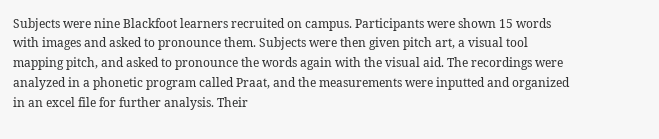Subjects were nine Blackfoot learners recruited on campus. Participants were shown 15 words with images and asked to pronounce them. Subjects were then given pitch art, a visual tool mapping pitch, and asked to pronounce the words again with the visual aid. The recordings were analyzed in a phonetic program called Praat, and the measurements were inputted and organized in an excel file for further analysis. Their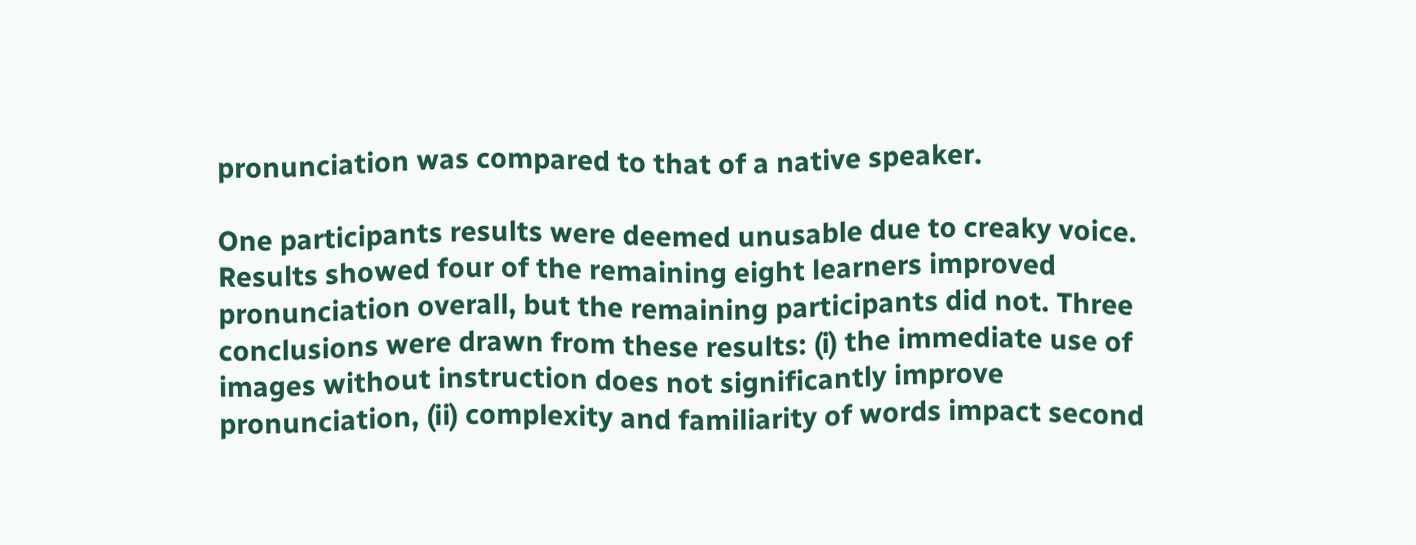pronunciation was compared to that of a native speaker.

One participants results were deemed unusable due to creaky voice. Results showed four of the remaining eight learners improved pronunciation overall, but the remaining participants did not. Three conclusions were drawn from these results: (i) the immediate use of images without instruction does not significantly improve pronunciation, (ii) complexity and familiarity of words impact second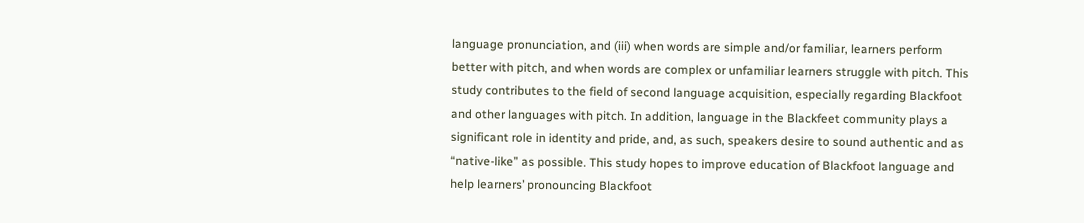language pronunciation, and (iii) when words are simple and/or familiar, learners perform better with pitch, and when words are complex or unfamiliar learners struggle with pitch. This study contributes to the field of second language acquisition, especially regarding Blackfoot and other languages with pitch. In addition, language in the Blackfeet community plays a significant role in identity and pride, and, as such, speakers desire to sound authentic and as “native-like” as possible. This study hopes to improve education of Blackfoot language and help learners’ pronouncing Blackfoot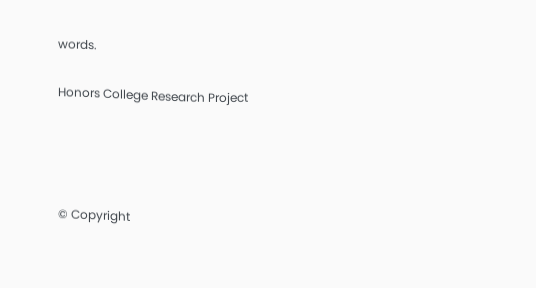words.

Honors College Research Project




© Copyright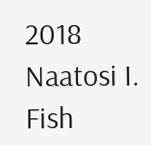2018 Naatosi I. Fish